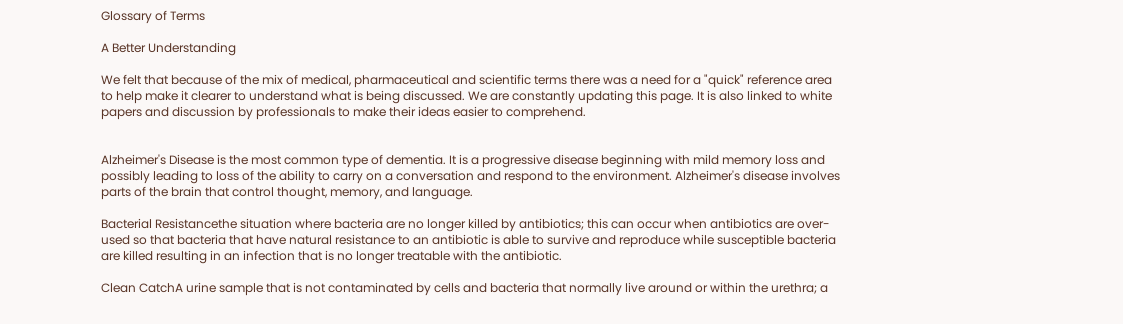Glossary of Terms

A Better Understanding

We felt that because of the mix of medical, pharmaceutical and scientific terms there was a need for a "quick" reference area to help make it clearer to understand what is being discussed. We are constantly updating this page. It is also linked to white papers and discussion by professionals to make their ideas easier to comprehend.


Alzheimer's Disease is the most common type of dementia. It is a progressive disease beginning with mild memory loss and possibly leading to loss of the ability to carry on a conversation and respond to the environment. Alzheimer's disease involves parts of the brain that control thought, memory, and language.

Bacterial Resistancethe situation where bacteria are no longer killed by antibiotics; this can occur when antibiotics are over-used so that bacteria that have natural resistance to an antibiotic is able to survive and reproduce while susceptible bacteria are killed resulting in an infection that is no longer treatable with the antibiotic.

Clean CatchA urine sample that is not contaminated by cells and bacteria that normally live around or within the urethra; a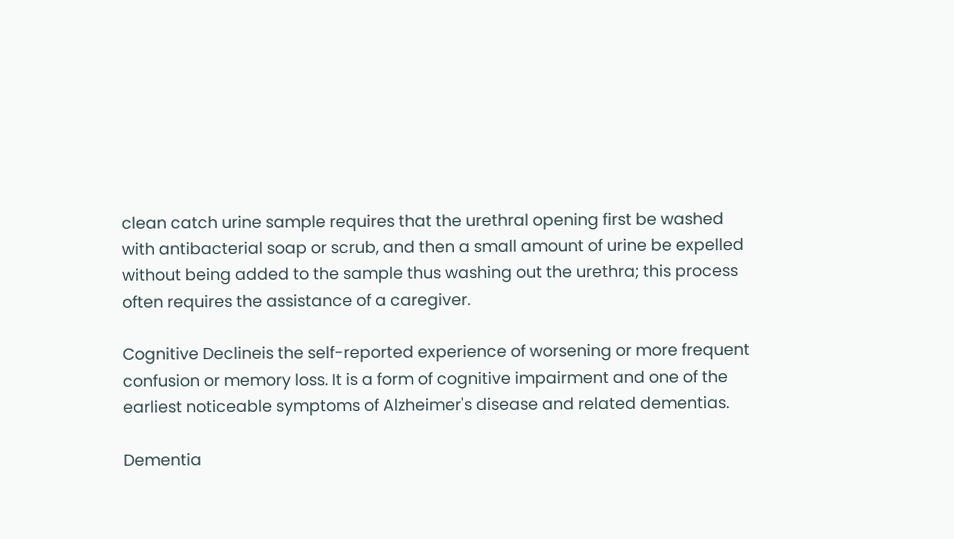clean catch urine sample requires that the urethral opening first be washed with antibacterial soap or scrub, and then a small amount of urine be expelled without being added to the sample thus washing out the urethra; this process often requires the assistance of a caregiver.

Cognitive Declineis the self-reported experience of worsening or more frequent confusion or memory loss. It is a form of cognitive impairment and one of the earliest noticeable symptoms of Alzheimer's disease and related dementias.

Dementia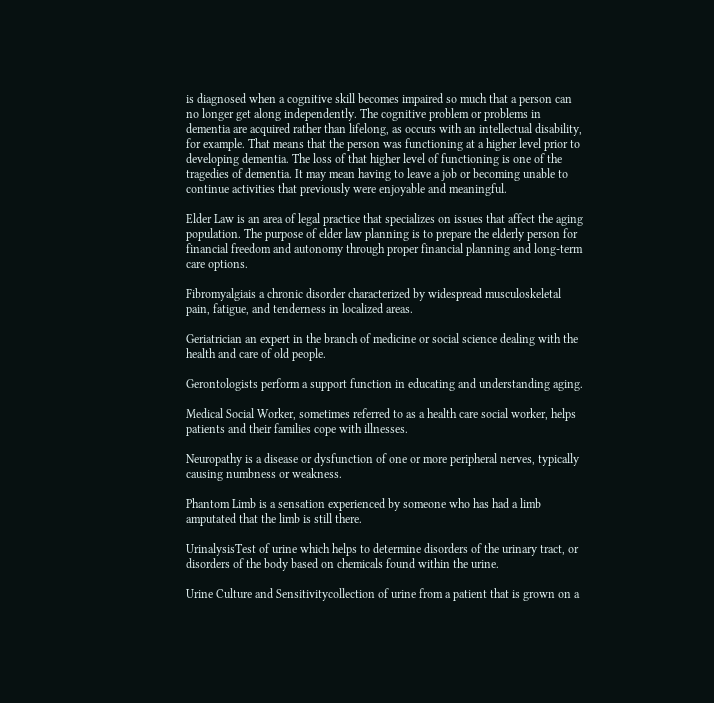is diagnosed when a cognitive skill becomes impaired so much that a person can no longer get along independently. The cognitive problem or problems in dementia are acquired rather than lifelong, as occurs with an intellectual disability, for example. That means that the person was functioning at a higher level prior to developing dementia. The loss of that higher level of functioning is one of the tragedies of dementia. It may mean having to leave a job or becoming unable to continue activities that previously were enjoyable and meaningful.

Elder Law is an area of legal practice that specializes on issues that affect the aging population. The purpose of elder law planning is to prepare the elderly person for financial freedom and autonomy through proper financial planning and long-term care options.

Fibromyalgiais a chronic disorder characterized by widespread musculoskeletal pain, fatigue, and tenderness in localized areas.

Geriatrician an expert in the branch of medicine or social science dealing with the health and care of old people.

Gerontologists perform a support function in educating and understanding aging.

Medical Social Worker, sometimes referred to as a health care social worker, helps patients and their families cope with illnesses.

Neuropathy is a disease or dysfunction of one or more peripheral nerves, typically causing numbness or weakness.

Phantom Limb is a sensation experienced by someone who has had a limb amputated that the limb is still there.

UrinalysisTest of urine which helps to determine disorders of the urinary tract, or disorders of the body based on chemicals found within the urine.

Urine Culture and Sensitivitycollection of urine from a patient that is grown on a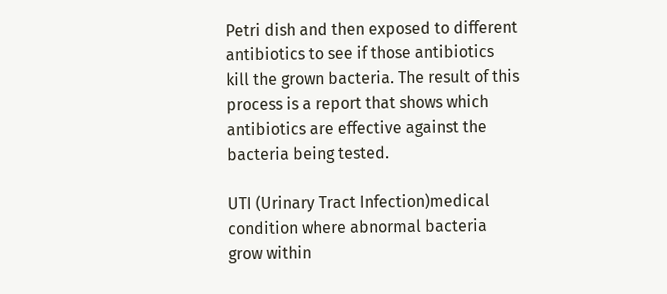Petri dish and then exposed to different antibiotics to see if those antibiotics kill the grown bacteria. The result of this process is a report that shows which antibiotics are effective against the bacteria being tested.

UTI (Urinary Tract Infection)medical condition where abnormal bacteria grow within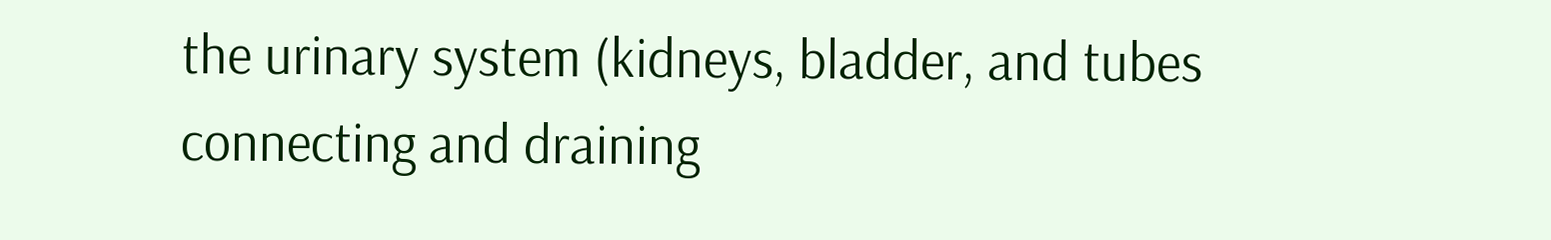the urinary system (kidneys, bladder, and tubes connecting and draining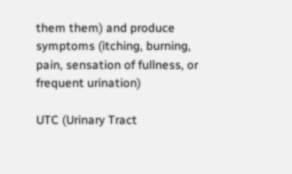them them) and produce symptoms (itching, burning, pain, sensation of fullness, or frequent urination)

UTC (Urinary Tract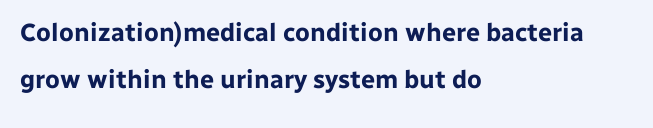Colonization)medical condition where bacteria grow within the urinary system but do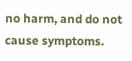no harm, and do not cause symptoms.